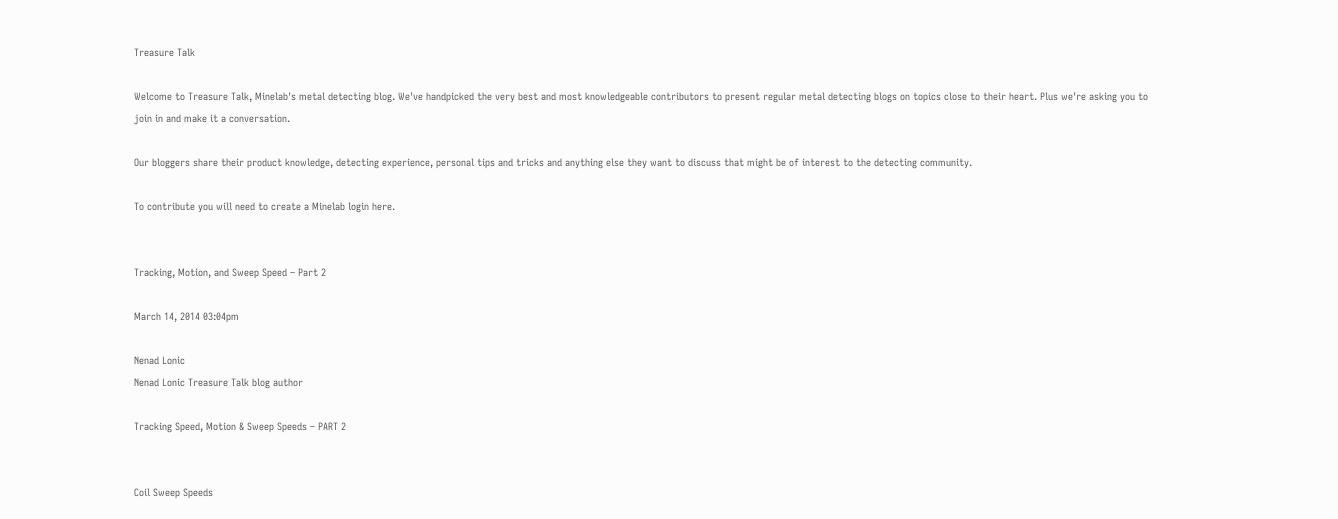Treasure Talk

Welcome to Treasure Talk, Minelab's metal detecting blog. We've handpicked the very best and most knowledgeable contributors to present regular metal detecting blogs on topics close to their heart. Plus we're asking you to join in and make it a conversation.

Our bloggers share their product knowledge, detecting experience, personal tips and tricks and anything else they want to discuss that might be of interest to the detecting community.

To contribute you will need to create a Minelab login here.


Tracking, Motion, and Sweep Speed – Part 2

March 14, 2014 03:04pm

Nenad Lonic
Nenad Lonic Treasure Talk blog author

Tracking Speed, Motion & Sweep Speeds – PART 2


Coil Sweep Speeds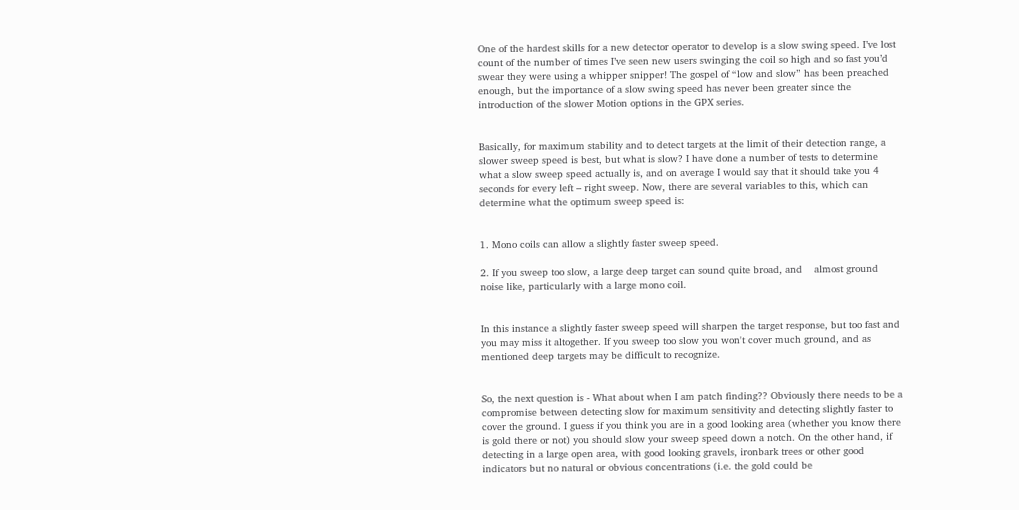One of the hardest skills for a new detector operator to develop is a slow swing speed. I’ve lost count of the number of times I’ve seen new users swinging the coil so high and so fast you’d swear they were using a whipper snipper! The gospel of “low and slow” has been preached enough, but the importance of a slow swing speed has never been greater since the introduction of the slower Motion options in the GPX series.


Basically, for maximum stability and to detect targets at the limit of their detection range, a slower sweep speed is best, but what is slow? I have done a number of tests to determine what a slow sweep speed actually is, and on average I would say that it should take you 4 seconds for every left – right sweep. Now, there are several variables to this, which can determine what the optimum sweep speed is:


1. Mono coils can allow a slightly faster sweep speed.

2. If you sweep too slow, a large deep target can sound quite broad, and    almost ground noise like, particularly with a large mono coil.


In this instance a slightly faster sweep speed will sharpen the target response, but too fast and you may miss it altogether. If you sweep too slow you won't cover much ground, and as mentioned deep targets may be difficult to recognize.


So, the next question is - What about when I am patch finding?? Obviously there needs to be a compromise between detecting slow for maximum sensitivity and detecting slightly faster to cover the ground. I guess if you think you are in a good looking area (whether you know there is gold there or not) you should slow your sweep speed down a notch. On the other hand, if detecting in a large open area, with good looking gravels, ironbark trees or other good indicators but no natural or obvious concentrations (i.e. the gold could be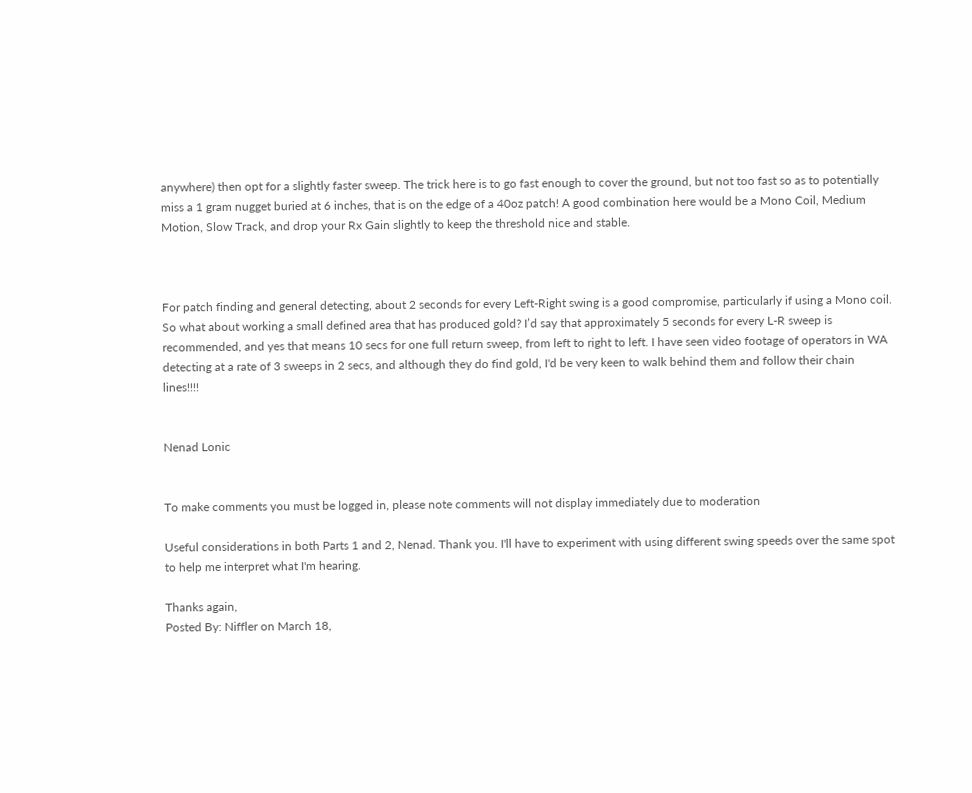anywhere) then opt for a slightly faster sweep. The trick here is to go fast enough to cover the ground, but not too fast so as to potentially miss a 1 gram nugget buried at 6 inches, that is on the edge of a 40oz patch! A good combination here would be a Mono Coil, Medium Motion, Slow Track, and drop your Rx Gain slightly to keep the threshold nice and stable.



For patch finding and general detecting, about 2 seconds for every Left-Right swing is a good compromise, particularly if using a Mono coil. So what about working a small defined area that has produced gold? I’d say that approximately 5 seconds for every L-R sweep is recommended, and yes that means 10 secs for one full return sweep, from left to right to left. I have seen video footage of operators in WA detecting at a rate of 3 sweeps in 2 secs, and although they do find gold, I'd be very keen to walk behind them and follow their chain lines!!!!


Nenad Lonic


To make comments you must be logged in, please note comments will not display immediately due to moderation

Useful considerations in both Parts 1 and 2, Nenad. Thank you. I'll have to experiment with using different swing speeds over the same spot to help me interpret what I'm hearing.

Thanks again,
Posted By: Niffler on March 18,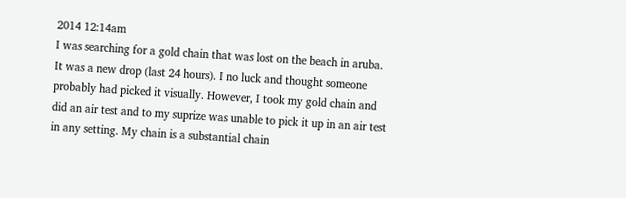2014 12:14am
I was searching for a gold chain that was lost on the beach in aruba. It was a new drop (last 24 hours). I no luck and thought someone probably had picked it visually. However, I took my gold chain and did an air test and to my suprize was unable to pick it up in an air test in any setting. My chain is a substantial chain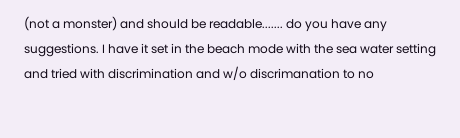(not a monster) and should be readable....... do you have any suggestions. I have it set in the beach mode with the sea water setting and tried with discrimination and w/o discrimanation to no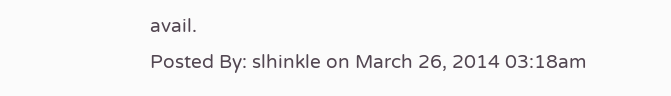avail.
Posted By: slhinkle on March 26, 2014 03:18am